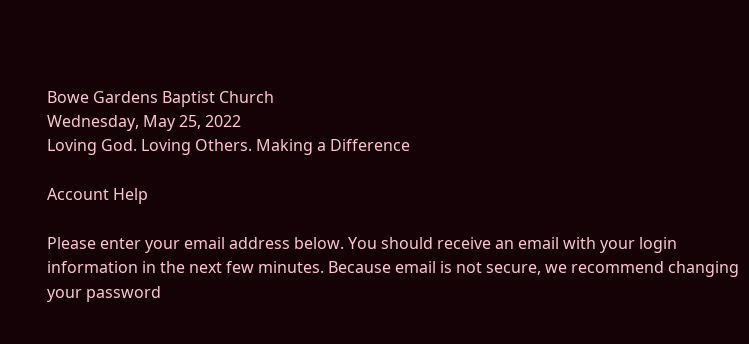Bowe Gardens Baptist Church
Wednesday, May 25, 2022
Loving God. Loving Others. Making a Difference

Account Help

Please enter your email address below. You should receive an email with your login information in the next few minutes. Because email is not secure, we recommend changing your password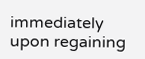immediately upon regaining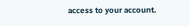access to your account.